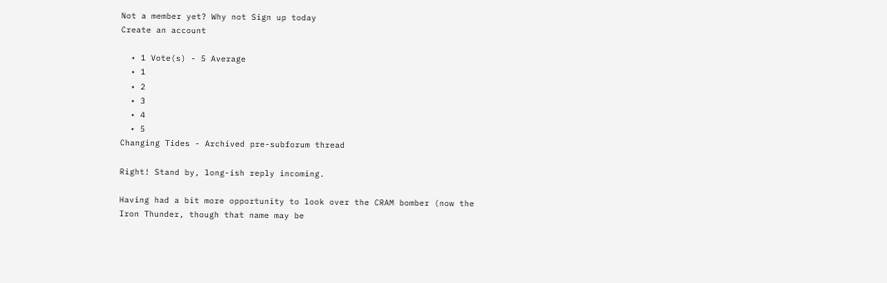Not a member yet? Why not Sign up today
Create an account

  • 1 Vote(s) - 5 Average
  • 1
  • 2
  • 3
  • 4
  • 5
Changing Tides - Archived pre-subforum thread

Right! Stand by, long-ish reply incoming.

Having had a bit more opportunity to look over the CRAM bomber (now the Iron Thunder, though that name may be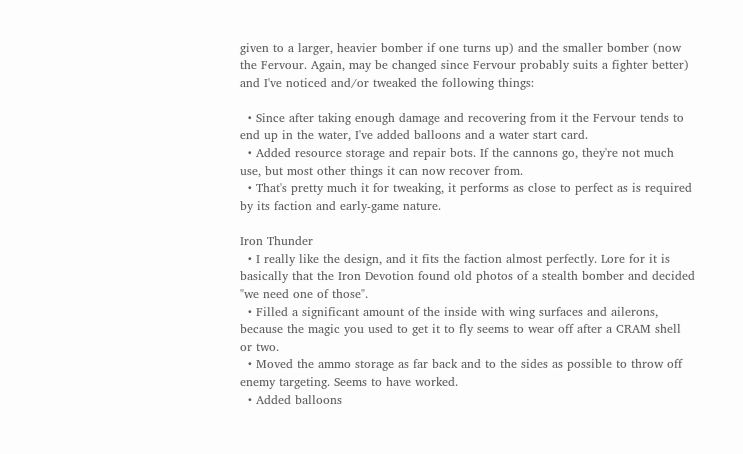given to a larger, heavier bomber if one turns up) and the smaller bomber (now the Fervour. Again, may be changed since Fervour probably suits a fighter better) and I've noticed and/or tweaked the following things:

  • Since after taking enough damage and recovering from it the Fervour tends to end up in the water, I've added balloons and a water start card.
  • Added resource storage and repair bots. If the cannons go, they're not much use, but most other things it can now recover from.
  • That's pretty much it for tweaking, it performs as close to perfect as is required by its faction and early-game nature.

Iron Thunder
  • I really like the design, and it fits the faction almost perfectly. Lore for it is basically that the Iron Devotion found old photos of a stealth bomber and decided "we need one of those".
  • Filled a significant amount of the inside with wing surfaces and ailerons, because the magic you used to get it to fly seems to wear off after a CRAM shell or two.
  • Moved the ammo storage as far back and to the sides as possible to throw off enemy targeting. Seems to have worked.
  • Added balloons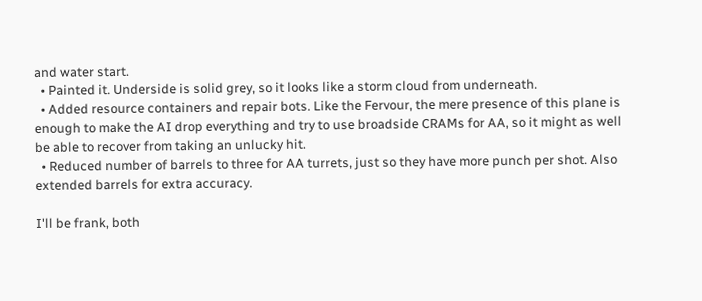and water start.
  • Painted it. Underside is solid grey, so it looks like a storm cloud from underneath.
  • Added resource containers and repair bots. Like the Fervour, the mere presence of this plane is enough to make the AI drop everything and try to use broadside CRAMs for AA, so it might as well be able to recover from taking an unlucky hit.
  • Reduced number of barrels to three for AA turrets, just so they have more punch per shot. Also extended barrels for extra accuracy.

I'll be frank, both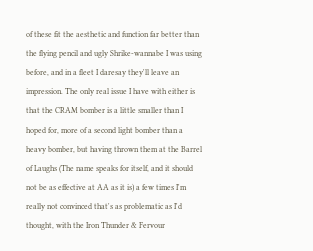of these fit the aesthetic and function far better than the flying pencil and ugly Shrike-wannabe I was using before, and in a fleet I daresay they'll leave an impression. The only real issue I have with either is that the CRAM bomber is a little smaller than I hoped for, more of a second light bomber than a heavy bomber, but having thrown them at the Barrel of Laughs (The name speaks for itself, and it should not be as effective at AA as it is) a few times I'm really not convinced that's as problematic as I'd thought, with the Iron Thunder & Fervour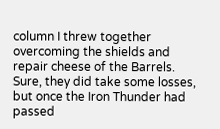column I threw together overcoming the shields and repair cheese of the Barrels. Sure, they did take some losses, but once the Iron Thunder had passed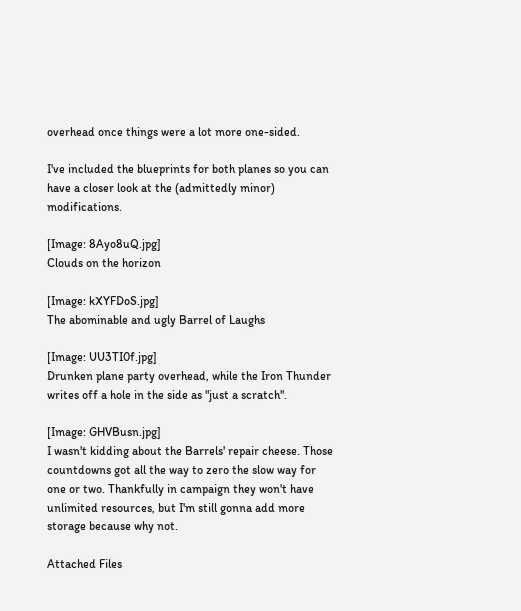overhead once things were a lot more one-sided.

I've included the blueprints for both planes so you can have a closer look at the (admittedly minor) modifications.

[Image: 8Ayo8uQ.jpg]
Clouds on the horizon

[Image: kXYFDoS.jpg]
The abominable and ugly Barrel of Laughs

[Image: UU3TI0f.jpg]
Drunken plane party overhead, while the Iron Thunder writes off a hole in the side as "just a scratch".

[Image: GHVBusn.jpg]
I wasn't kidding about the Barrels' repair cheese. Those countdowns got all the way to zero the slow way for one or two. Thankfully in campaign they won't have unlimited resources, but I'm still gonna add more storage because why not.

Attached Files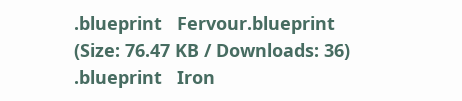.blueprint   Fervour.blueprint (Size: 76.47 KB / Downloads: 36)
.blueprint   Iron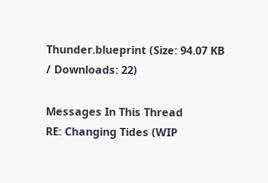Thunder.blueprint (Size: 94.07 KB / Downloads: 22)

Messages In This Thread
RE: Changing Tides (WIP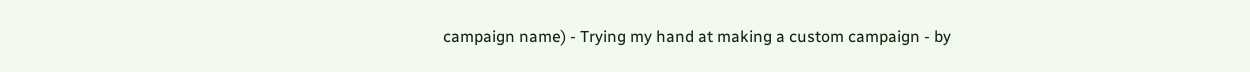campaign name) - Trying my hand at making a custom campaign - by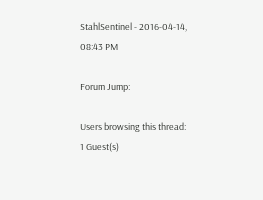StahlSentinel - 2016-04-14, 08:43 PM

Forum Jump:

Users browsing this thread:
1 Guest(s)